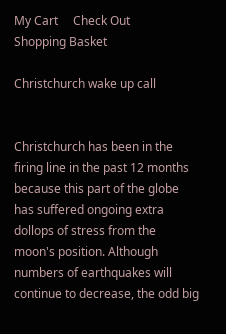My Cart     Check Out
Shopping Basket

Christchurch wake up call


Christchurch has been in the firing line in the past 12 months because this part of the globe has suffered ongoing extra dollops of stress from the moon's position. Although numbers of earthquakes will continue to decrease, the odd big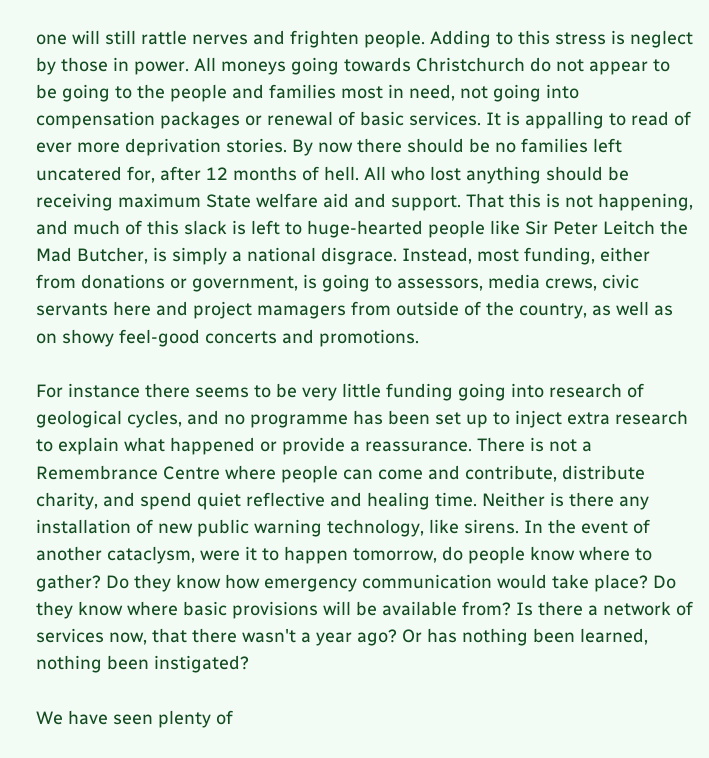one will still rattle nerves and frighten people. Adding to this stress is neglect by those in power. All moneys going towards Christchurch do not appear to be going to the people and families most in need, not going into compensation packages or renewal of basic services. It is appalling to read of ever more deprivation stories. By now there should be no families left uncatered for, after 12 months of hell. All who lost anything should be receiving maximum State welfare aid and support. That this is not happening, and much of this slack is left to huge-hearted people like Sir Peter Leitch the Mad Butcher, is simply a national disgrace. Instead, most funding, either from donations or government, is going to assessors, media crews, civic servants here and project mamagers from outside of the country, as well as on showy feel-good concerts and promotions.

For instance there seems to be very little funding going into research of geological cycles, and no programme has been set up to inject extra research to explain what happened or provide a reassurance. There is not a Remembrance Centre where people can come and contribute, distribute charity, and spend quiet reflective and healing time. Neither is there any installation of new public warning technology, like sirens. In the event of another cataclysm, were it to happen tomorrow, do people know where to gather? Do they know how emergency communication would take place? Do they know where basic provisions will be available from? Is there a network of services now, that there wasn't a year ago? Or has nothing been learned, nothing been instigated?

We have seen plenty of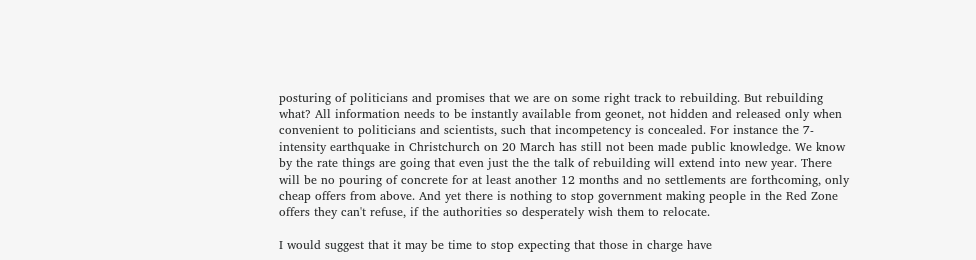posturing of politicians and promises that we are on some right track to rebuilding. But rebuilding what? All information needs to be instantly available from geonet, not hidden and released only when convenient to politicians and scientists, such that incompetency is concealed. For instance the 7-intensity earthquake in Christchurch on 20 March has still not been made public knowledge. We know by the rate things are going that even just the the talk of rebuilding will extend into new year. There will be no pouring of concrete for at least another 12 months and no settlements are forthcoming, only cheap offers from above. And yet there is nothing to stop government making people in the Red Zone offers they can't refuse, if the authorities so desperately wish them to relocate.

I would suggest that it may be time to stop expecting that those in charge have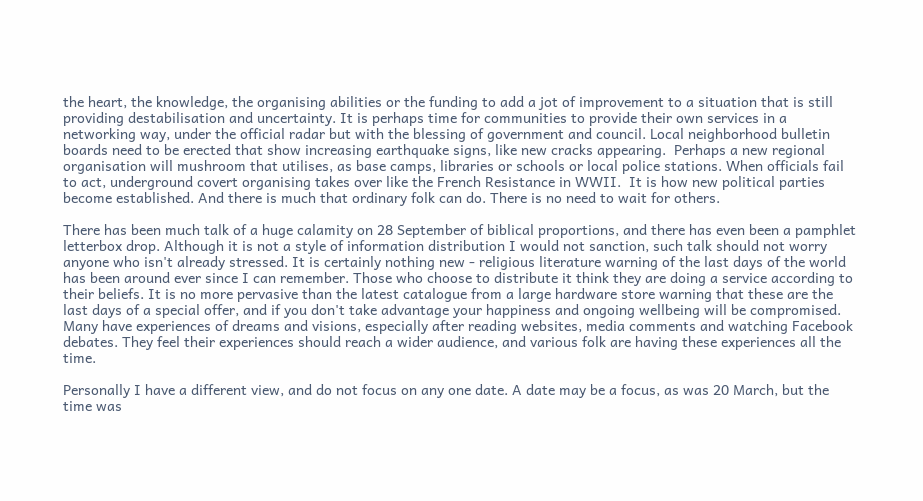the heart, the knowledge, the organising abilities or the funding to add a jot of improvement to a situation that is still providing destabilisation and uncertainty. It is perhaps time for communities to provide their own services in a networking way, under the official radar but with the blessing of government and council. Local neighborhood bulletin boards need to be erected that show increasing earthquake signs, like new cracks appearing.  Perhaps a new regional organisation will mushroom that utilises, as base camps, libraries or schools or local police stations. When officials fail to act, underground covert organising takes over like the French Resistance in WWII.  It is how new political parties become established. And there is much that ordinary folk can do. There is no need to wait for others.

There has been much talk of a huge calamity on 28 September of biblical proportions, and there has even been a pamphlet letterbox drop. Although it is not a style of information distribution I would not sanction, such talk should not worry anyone who isn't already stressed. It is certainly nothing new - religious literature warning of the last days of the world has been around ever since I can remember. Those who choose to distribute it think they are doing a service according to their beliefs. It is no more pervasive than the latest catalogue from a large hardware store warning that these are the last days of a special offer, and if you don't take advantage your happiness and ongoing wellbeing will be compromised. Many have experiences of dreams and visions, especially after reading websites, media comments and watching Facebook debates. They feel their experiences should reach a wider audience, and various folk are having these experiences all the time.

Personally I have a different view, and do not focus on any one date. A date may be a focus, as was 20 March, but the time was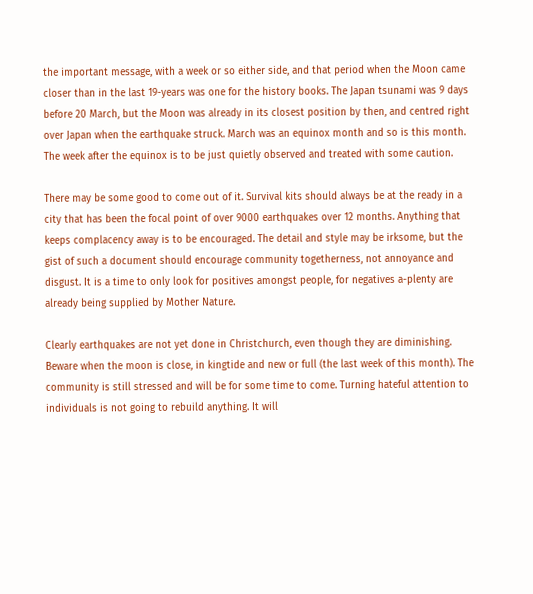the important message, with a week or so either side, and that period when the Moon came closer than in the last 19-years was one for the history books. The Japan tsunami was 9 days before 20 March, but the Moon was already in its closest position by then, and centred right over Japan when the earthquake struck. March was an equinox month and so is this month. The week after the equinox is to be just quietly observed and treated with some caution.

There may be some good to come out of it. Survival kits should always be at the ready in a city that has been the focal point of over 9000 earthquakes over 12 months. Anything that keeps complacency away is to be encouraged. The detail and style may be irksome, but the gist of such a document should encourage community togetherness, not annoyance and disgust. It is a time to only look for positives amongst people, for negatives a-plenty are already being supplied by Mother Nature.

Clearly earthquakes are not yet done in Christchurch, even though they are diminishing. Beware when the moon is close, in kingtide and new or full (the last week of this month). The community is still stressed and will be for some time to come. Turning hateful attention to individuals is not going to rebuild anything. It will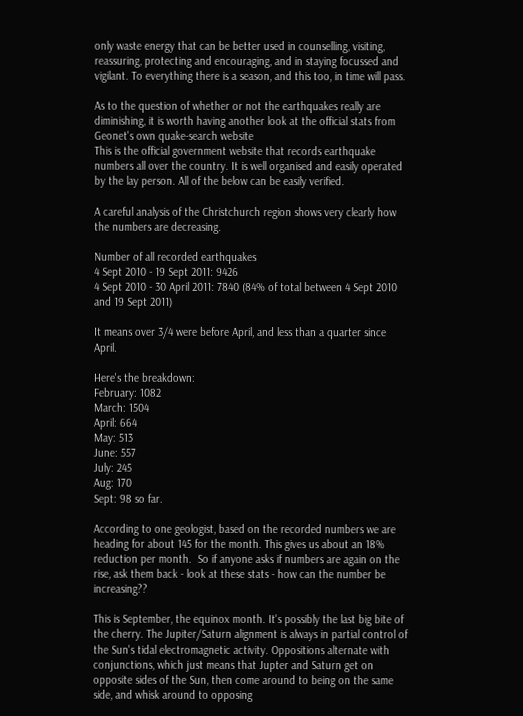only waste energy that can be better used in counselling, visiting, reassuring, protecting and encouraging, and in staying focussed and vigilant. To everything there is a season, and this too, in time will pass.

As to the question of whether or not the earthquakes really are diminishing, it is worth having another look at the official stats from Geonet's own quake-search website
This is the official government website that records earthquake numbers all over the country. It is well organised and easily operated by the lay person. All of the below can be easily verified.

A careful analysis of the Christchurch region shows very clearly how the numbers are decreasing.

Number of all recorded earthquakes
4 Sept 2010 - 19 Sept 2011: 9426
4 Sept 2010 - 30 April 2011: 7840 (84% of total between 4 Sept 2010 and 19 Sept 2011)

It means over 3/4 were before April, and less than a quarter since April.

Here's the breakdown:
February: 1082
March: 1504
April: 664
May: 513
June: 557
July: 245
Aug: 170
Sept: 98 so far.

According to one geologist, based on the recorded numbers we are heading for about 145 for the month. This gives us about an 18% reduction per month.  So if anyone asks if numbers are again on the rise, ask them back - look at these stats - how can the number be increasing??

This is September, the equinox month. It's possibly the last big bite of the cherry. The Jupiter/Saturn alignment is always in partial control of the Sun's tidal electromagnetic activity. Oppositions alternate with conjunctions, which just means that Jupter and Saturn get on opposite sides of the Sun, then come around to being on the same side, and whisk around to opposing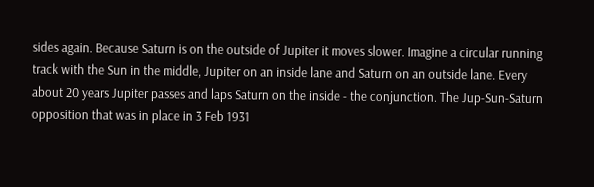sides again. Because Saturn is on the outside of Jupiter it moves slower. Imagine a circular running track with the Sun in the middle, Jupiter on an inside lane and Saturn on an outside lane. Every about 20 years Jupiter passes and laps Saturn on the inside - the conjunction. The Jup-Sun-Saturn opposition that was in place in 3 Feb 1931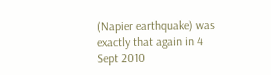(Napier earthquake) was exactly that again in 4 Sept 2010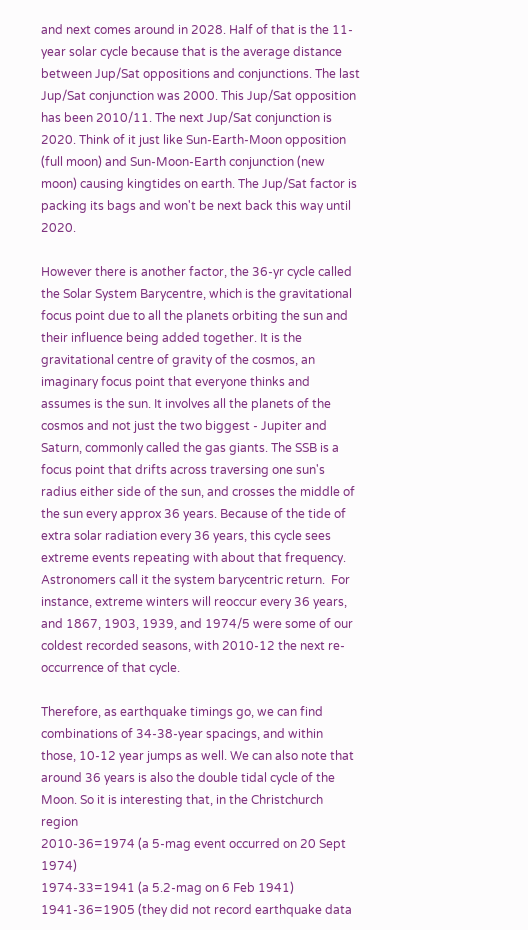and next comes around in 2028. Half of that is the 11-year solar cycle because that is the average distance between Jup/Sat oppositions and conjunctions. The last Jup/Sat conjunction was 2000. This Jup/Sat opposition has been 2010/11. The next Jup/Sat conjunction is 2020. Think of it just like Sun-Earth-Moon opposition (full moon) and Sun-Moon-Earth conjunction (new moon) causing kingtides on earth. The Jup/Sat factor is packing its bags and won't be next back this way until 2020.

However there is another factor, the 36-yr cycle called the Solar System Barycentre, which is the gravitational focus point due to all the planets orbiting the sun and their influence being added together. It is the gravitational centre of gravity of the cosmos, an imaginary focus point that everyone thinks and assumes is the sun. It involves all the planets of the cosmos and not just the two biggest - Jupiter and Saturn, commonly called the gas giants. The SSB is a focus point that drifts across traversing one sun's radius either side of the sun, and crosses the middle of the sun every approx 36 years. Because of the tide of extra solar radiation every 36 years, this cycle sees extreme events repeating with about that frequency. Astronomers call it the system barycentric return.  For instance, extreme winters will reoccur every 36 years, and 1867, 1903, 1939, and 1974/5 were some of our coldest recorded seasons, with 2010-12 the next re-occurrence of that cycle.

Therefore, as earthquake timings go, we can find combinations of 34-38-year spacings, and within those, 10-12 year jumps as well. We can also note that around 36 years is also the double tidal cycle of the Moon. So it is interesting that, in the Christchurch region
2010-36=1974 (a 5-mag event occurred on 20 Sept 1974)
1974-33=1941 (a 5.2-mag on 6 Feb 1941)
1941-36=1905 (they did not record earthquake data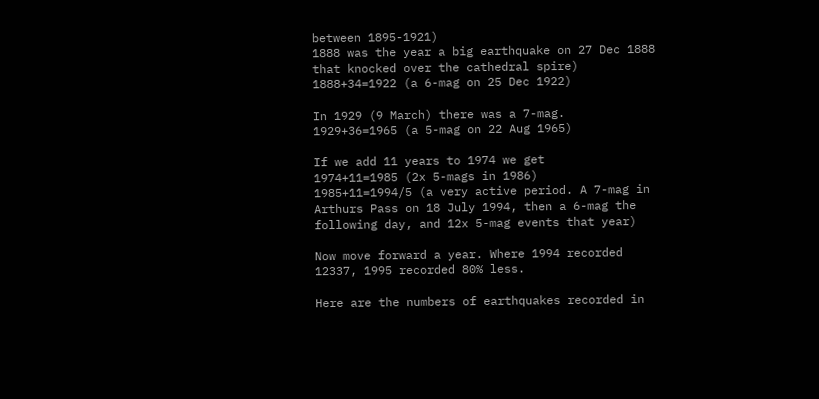between 1895-1921)
1888 was the year a big earthquake on 27 Dec 1888 that knocked over the cathedral spire)
1888+34=1922 (a 6-mag on 25 Dec 1922)

In 1929 (9 March) there was a 7-mag.
1929+36=1965 (a 5-mag on 22 Aug 1965)

If we add 11 years to 1974 we get
1974+11=1985 (2x 5-mags in 1986)
1985+11=1994/5 (a very active period. A 7-mag in Arthurs Pass on 18 July 1994, then a 6-mag the following day, and 12x 5-mag events that year)

Now move forward a year. Where 1994 recorded 12337, 1995 recorded 80% less.

Here are the numbers of earthquakes recorded in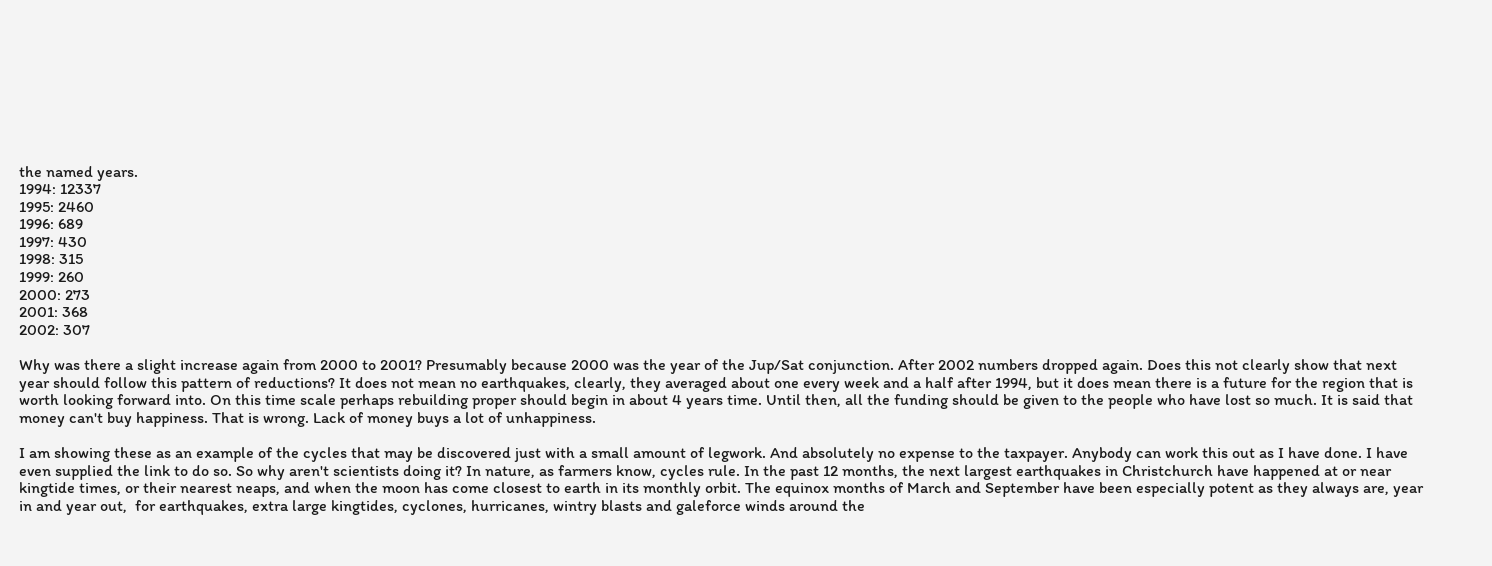the named years.
1994: 12337
1995: 2460
1996: 689
1997: 430
1998: 315
1999: 260
2000: 273
2001: 368
2002: 307

Why was there a slight increase again from 2000 to 2001? Presumably because 2000 was the year of the Jup/Sat conjunction. After 2002 numbers dropped again. Does this not clearly show that next year should follow this pattern of reductions? It does not mean no earthquakes, clearly, they averaged about one every week and a half after 1994, but it does mean there is a future for the region that is worth looking forward into. On this time scale perhaps rebuilding proper should begin in about 4 years time. Until then, all the funding should be given to the people who have lost so much. It is said that money can't buy happiness. That is wrong. Lack of money buys a lot of unhappiness.

I am showing these as an example of the cycles that may be discovered just with a small amount of legwork. And absolutely no expense to the taxpayer. Anybody can work this out as I have done. I have even supplied the link to do so. So why aren't scientists doing it? In nature, as farmers know, cycles rule. In the past 12 months, the next largest earthquakes in Christchurch have happened at or near kingtide times, or their nearest neaps, and when the moon has come closest to earth in its monthly orbit. The equinox months of March and September have been especially potent as they always are, year in and year out,  for earthquakes, extra large kingtides, cyclones, hurricanes, wintry blasts and galeforce winds around the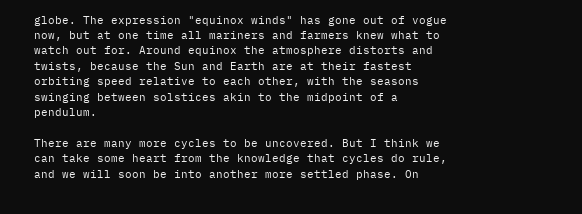globe. The expression "equinox winds" has gone out of vogue now, but at one time all mariners and farmers knew what to watch out for. Around equinox the atmosphere distorts and twists, because the Sun and Earth are at their fastest orbiting speed relative to each other, with the seasons swinging between solstices akin to the midpoint of a pendulum.

There are many more cycles to be uncovered. But I think we can take some heart from the knowledge that cycles do rule, and we will soon be into another more settled phase. On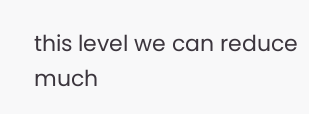this level we can reduce much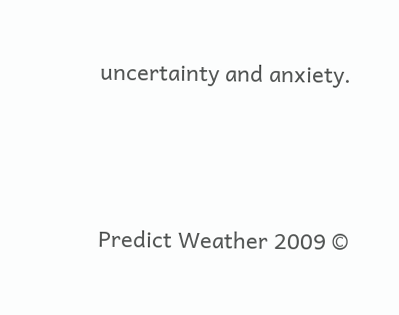uncertainty and anxiety.



Predict Weather 2009 ©